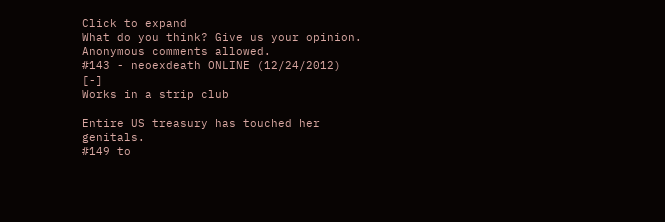Click to expand
What do you think? Give us your opinion. Anonymous comments allowed.
#143 - neoexdeath ONLINE (12/24/2012) [-]
Works in a strip club

Entire US treasury has touched her genitals.
#149 to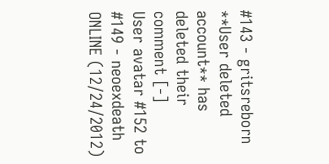#143 - gritsreborn **User deleted account** has deleted their comment [-]
User avatar #152 to #149 - neoexdeath ONLINE (12/24/2012)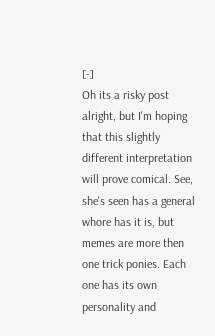[-]
Oh its a risky post alright, but I'm hoping that this slightly different interpretation will prove comical. See, she's seen has a general whore has it is, but memes are more then one trick ponies. Each one has its own personality and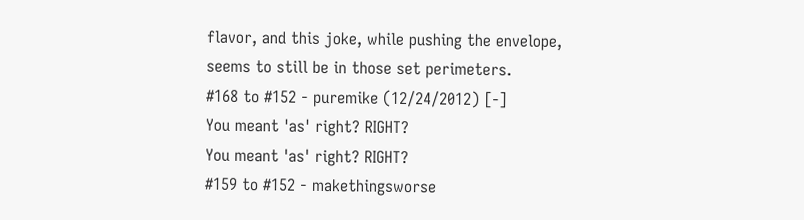flavor, and this joke, while pushing the envelope, seems to still be in those set perimeters.
#168 to #152 - puremike (12/24/2012) [-]
You meant 'as' right? RIGHT?
You meant 'as' right? RIGHT?
#159 to #152 - makethingsworse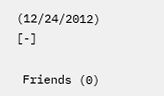(12/24/2012) [-]

 Friends (0)